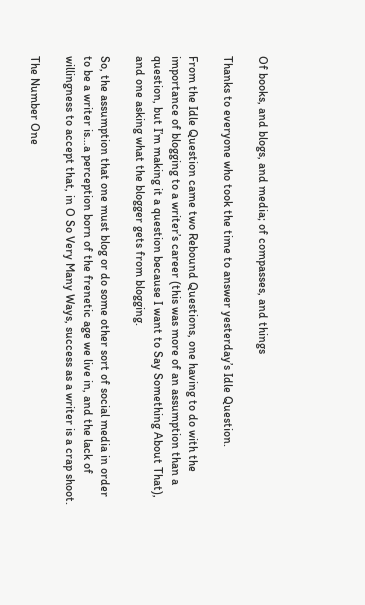Of books, and blogs, and media; of compasses, and things

Thanks to everyone who took the time to answer yesterday’s Idle Question.

From the Idle Question came two Rebound Questions, one having to do with the importance of blogging to a writer’s career (this was more of an assumption than a question, but I’m making it a question because I want to Say Something About That), and one asking what the blogger gets from blogging.

So, the assumption that one must blog or do some other sort of social media in order to be a writer is…a perception born of the frenetic age we live in, and the lack of willingness to accept that, in O So Very Many Ways, success as a writer is a crap shoot.

The Number One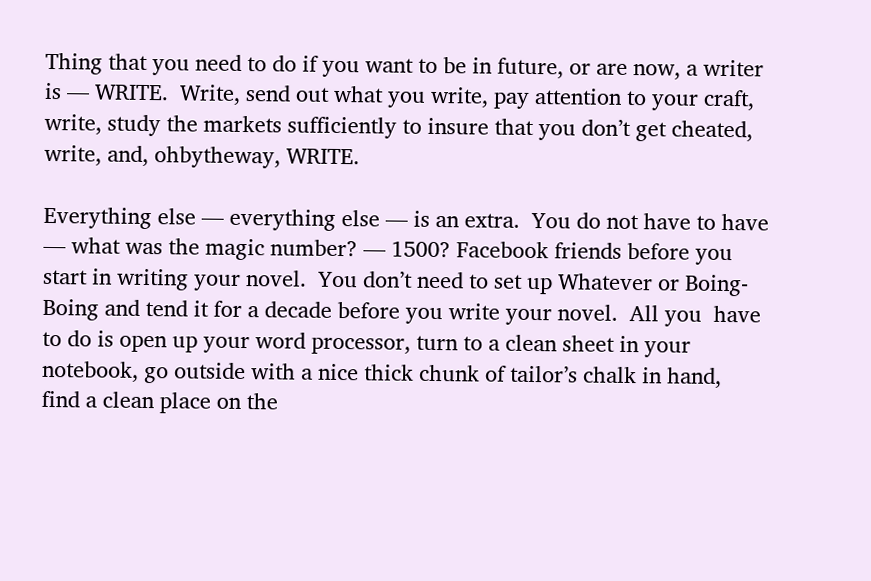Thing that you need to do if you want to be in future, or are now, a writer is — WRITE.  Write, send out what you write, pay attention to your craft, write, study the markets sufficiently to insure that you don’t get cheated, write, and, ohbytheway, WRITE.

Everything else — everything else — is an extra.  You do not have to have — what was the magic number? — 1500? Facebook friends before you start in writing your novel.  You don’t need to set up Whatever or Boing-Boing and tend it for a decade before you write your novel.  All you  have to do is open up your word processor, turn to a clean sheet in your notebook, go outside with a nice thick chunk of tailor’s chalk in hand,  find a clean place on the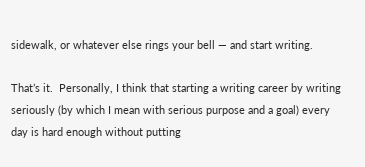sidewalk, or whatever else rings your bell — and start writing.

That’s it.  Personally, I think that starting a writing career by writing seriously (by which I mean with serious purpose and a goal) every day is hard enough without putting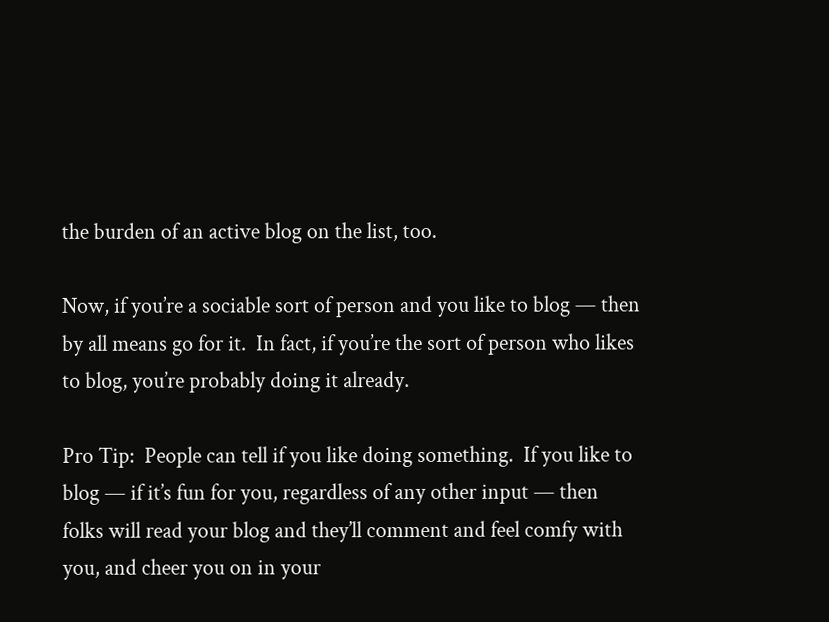the burden of an active blog on the list, too.

Now, if you’re a sociable sort of person and you like to blog — then by all means go for it.  In fact, if you’re the sort of person who likes to blog, you’re probably doing it already.

Pro Tip:  People can tell if you like doing something.  If you like to blog — if it’s fun for you, regardless of any other input — then folks will read your blog and they’ll comment and feel comfy with you, and cheer you on in your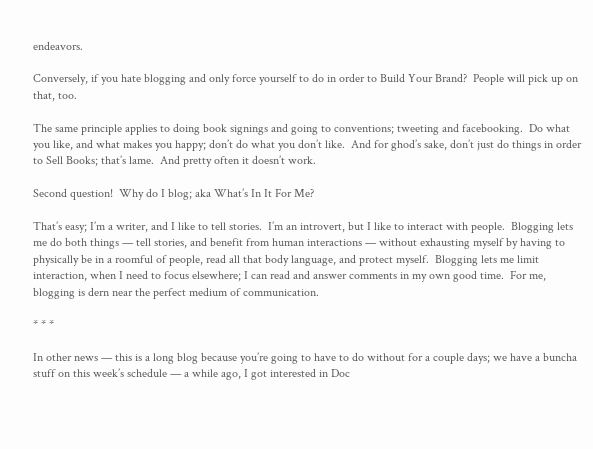endeavors.

Conversely, if you hate blogging and only force yourself to do in order to Build Your Brand?  People will pick up on that, too.

The same principle applies to doing book signings and going to conventions; tweeting and facebooking.  Do what you like, and what makes you happy; don’t do what you don’t like.  And for ghod’s sake, don’t just do things in order to Sell Books; that’s lame.  And pretty often it doesn’t work.

Second question!  Why do I blog; aka What’s In It For Me?

That’s easy; I’m a writer, and I like to tell stories.  I’m an introvert, but I like to interact with people.  Blogging lets me do both things — tell stories, and benefit from human interactions — without exhausting myself by having to physically be in a roomful of people, read all that body language, and protect myself.  Blogging lets me limit interaction, when I need to focus elsewhere; I can read and answer comments in my own good time.  For me, blogging is dern near the perfect medium of communication.

* * *

In other news — this is a long blog because you’re going to have to do without for a couple days; we have a buncha stuff on this week’s schedule — a while ago, I got interested in Doc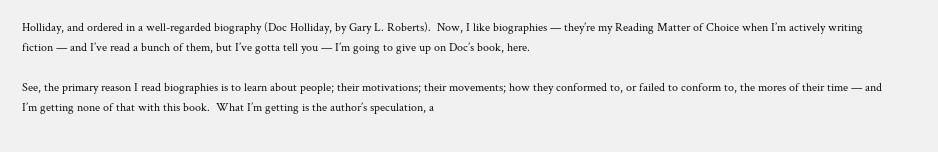Holliday, and ordered in a well-regarded biography (Doc Holliday, by Gary L. Roberts).  Now, I like biographies — they’re my Reading Matter of Choice when I’m actively writing fiction — and I’ve read a bunch of them, but I’ve gotta tell you — I’m going to give up on Doc’s book, here.

See, the primary reason I read biographies is to learn about people; their motivations; their movements; how they conformed to, or failed to conform to, the mores of their time — and I’m getting none of that with this book.  What I’m getting is the author’s speculation, a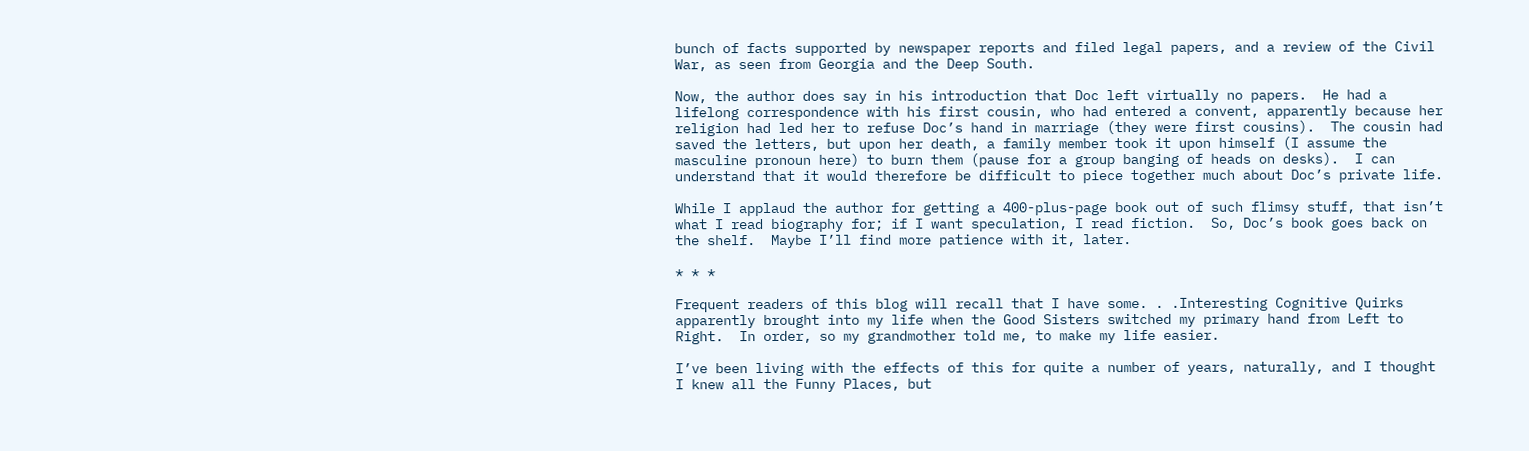bunch of facts supported by newspaper reports and filed legal papers, and a review of the Civil War, as seen from Georgia and the Deep South.

Now, the author does say in his introduction that Doc left virtually no papers.  He had a lifelong correspondence with his first cousin, who had entered a convent, apparently because her religion had led her to refuse Doc’s hand in marriage (they were first cousins).  The cousin had saved the letters, but upon her death, a family member took it upon himself (I assume the masculine pronoun here) to burn them (pause for a group banging of heads on desks).  I can understand that it would therefore be difficult to piece together much about Doc’s private life.

While I applaud the author for getting a 400-plus-page book out of such flimsy stuff, that isn’t what I read biography for; if I want speculation, I read fiction.  So, Doc’s book goes back on the shelf.  Maybe I’ll find more patience with it, later.

* * *

Frequent readers of this blog will recall that I have some. . .Interesting Cognitive Quirks apparently brought into my life when the Good Sisters switched my primary hand from Left to Right.  In order, so my grandmother told me, to make my life easier.

I’ve been living with the effects of this for quite a number of years, naturally, and I thought I knew all the Funny Places, but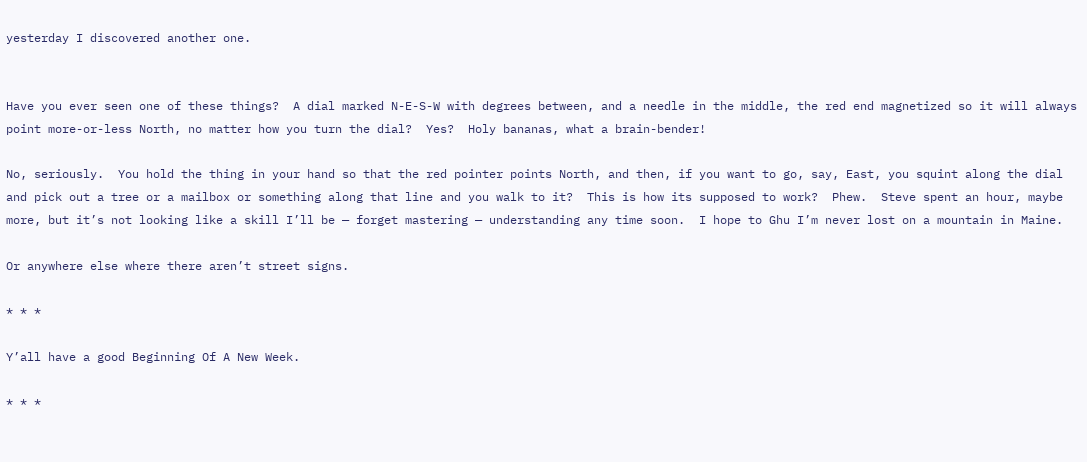yesterday I discovered another one.


Have you ever seen one of these things?  A dial marked N-E-S-W with degrees between, and a needle in the middle, the red end magnetized so it will always point more-or-less North, no matter how you turn the dial?  Yes?  Holy bananas, what a brain-bender!

No, seriously.  You hold the thing in your hand so that the red pointer points North, and then, if you want to go, say, East, you squint along the dial and pick out a tree or a mailbox or something along that line and you walk to it?  This is how its supposed to work?  Phew.  Steve spent an hour, maybe more, but it’s not looking like a skill I’ll be — forget mastering — understanding any time soon.  I hope to Ghu I’m never lost on a mountain in Maine.

Or anywhere else where there aren’t street signs.

* * *

Y’all have a good Beginning Of A New Week.

* * *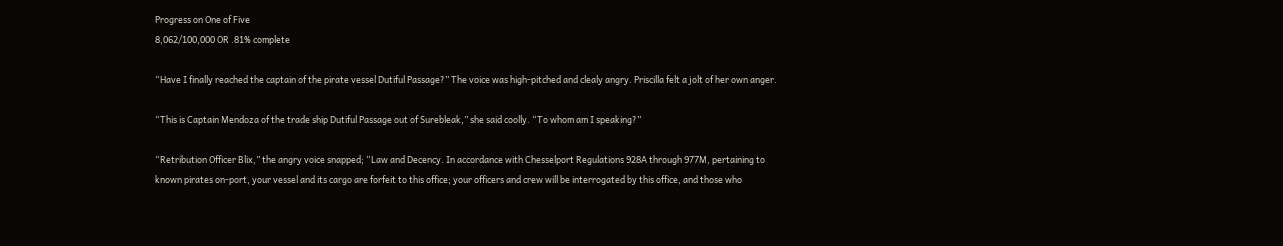Progress on One of Five
8,062/100,000 OR .81% complete

“Have I finally reached the captain of the pirate vessel Dutiful Passage?” The voice was high-pitched and clealy angry. Priscilla felt a jolt of her own anger.

“This is Captain Mendoza of the trade ship Dutiful Passage out of Surebleak,” she said coolly. “To whom am I speaking?”

“Retribution Officer Blix,” the angry voice snapped; “Law and Decency. In accordance with Chesselport Regulations 928A through 977M, pertaining to known pirates on-port, your vessel and its cargo are forfeit to this office; your officers and crew will be interrogated by this office, and those who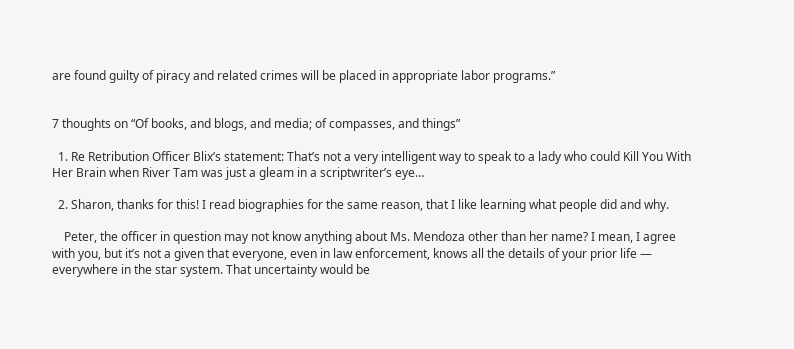are found guilty of piracy and related crimes will be placed in appropriate labor programs.”


7 thoughts on “Of books, and blogs, and media; of compasses, and things”

  1. Re Retribution Officer Blix’s statement: That’s not a very intelligent way to speak to a lady who could Kill You With Her Brain when River Tam was just a gleam in a scriptwriter’s eye…

  2. Sharon, thanks for this! I read biographies for the same reason, that I like learning what people did and why.

    Peter, the officer in question may not know anything about Ms. Mendoza other than her name? I mean, I agree with you, but it’s not a given that everyone, even in law enforcement, knows all the details of your prior life — everywhere in the star system. That uncertainty would be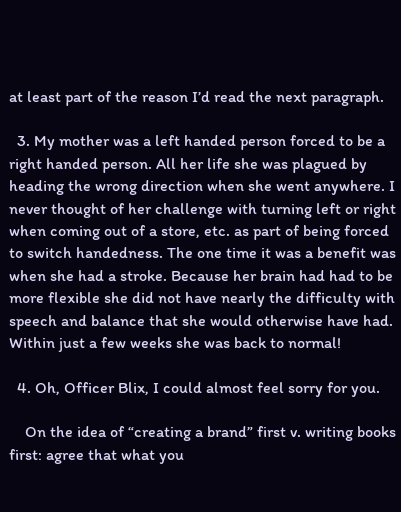at least part of the reason I’d read the next paragraph.

  3. My mother was a left handed person forced to be a right handed person. All her life she was plagued by heading the wrong direction when she went anywhere. I never thought of her challenge with turning left or right when coming out of a store, etc. as part of being forced to switch handedness. The one time it was a benefit was when she had a stroke. Because her brain had had to be more flexible she did not have nearly the difficulty with speech and balance that she would otherwise have had. Within just a few weeks she was back to normal!

  4. Oh, Officer Blix, I could almost feel sorry for you.

    On the idea of “creating a brand” first v. writing books first: agree that what you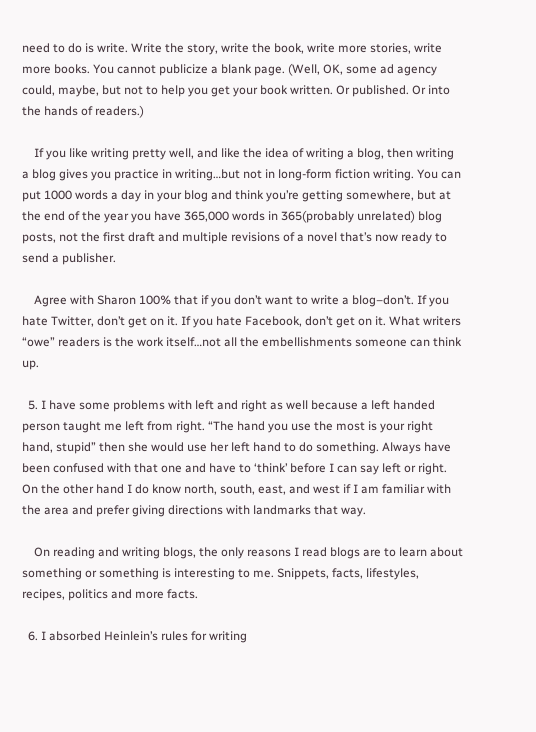need to do is write. Write the story, write the book, write more stories, write more books. You cannot publicize a blank page. (Well, OK, some ad agency could, maybe, but not to help you get your book written. Or published. Or into the hands of readers.)

    If you like writing pretty well, and like the idea of writing a blog, then writing a blog gives you practice in writing…but not in long-form fiction writing. You can put 1000 words a day in your blog and think you’re getting somewhere, but at the end of the year you have 365,000 words in 365(probably unrelated) blog posts, not the first draft and multiple revisions of a novel that’s now ready to send a publisher.

    Agree with Sharon 100% that if you don’t want to write a blog–don’t. If you hate Twitter, don’t get on it. If you hate Facebook, don’t get on it. What writers “owe” readers is the work itself…not all the embellishments someone can think up.

  5. I have some problems with left and right as well because a left handed person taught me left from right. “The hand you use the most is your right hand, stupid” then she would use her left hand to do something. Always have been confused with that one and have to ‘think’ before I can say left or right. On the other hand I do know north, south, east, and west if I am familiar with the area and prefer giving directions with landmarks that way.

    On reading and writing blogs, the only reasons I read blogs are to learn about something or something is interesting to me. Snippets, facts, lifestyles, recipes, politics and more facts.

  6. I absorbed Heinlein’s rules for writing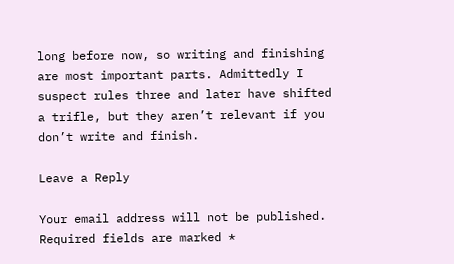long before now, so writing and finishing are most important parts. Admittedly I suspect rules three and later have shifted a trifle, but they aren’t relevant if you don’t write and finish.

Leave a Reply

Your email address will not be published. Required fields are marked *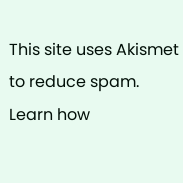This site uses Akismet to reduce spam. Learn how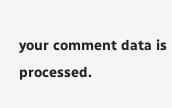your comment data is processed.